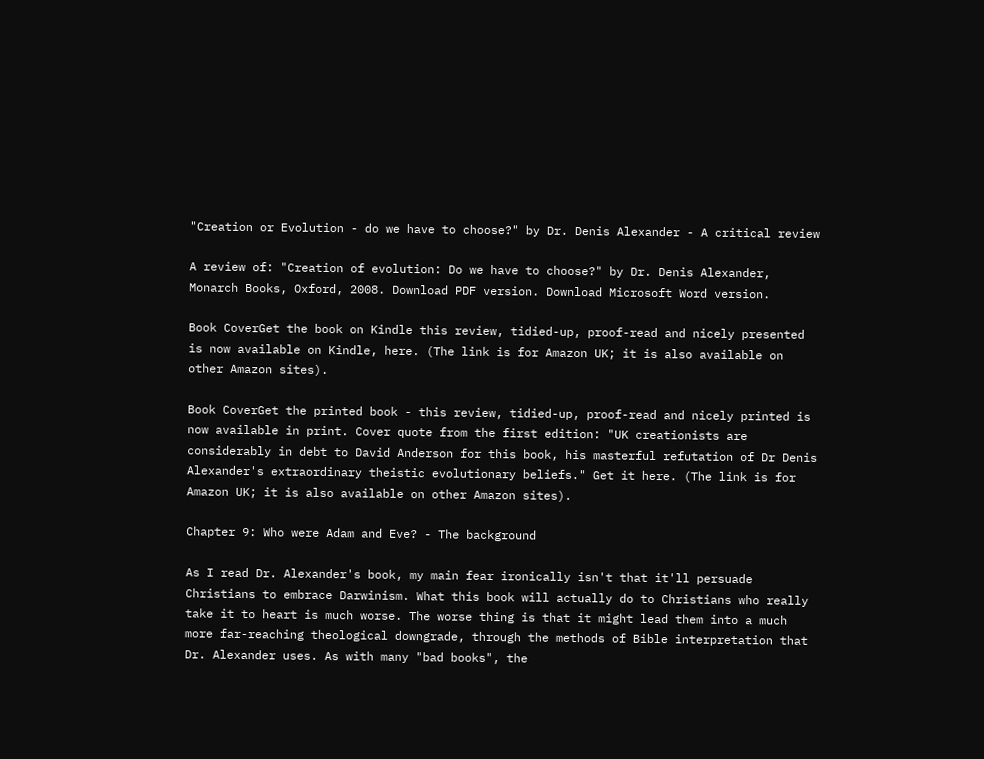"Creation or Evolution - do we have to choose?" by Dr. Denis Alexander - A critical review

A review of: "Creation of evolution: Do we have to choose?" by Dr. Denis Alexander, Monarch Books, Oxford, 2008. Download PDF version. Download Microsoft Word version.

Book CoverGet the book on Kindle this review, tidied-up, proof-read and nicely presented is now available on Kindle, here. (The link is for Amazon UK; it is also available on other Amazon sites).

Book CoverGet the printed book - this review, tidied-up, proof-read and nicely printed is now available in print. Cover quote from the first edition: "UK creationists are considerably in debt to David Anderson for this book, his masterful refutation of Dr Denis Alexander's extraordinary theistic evolutionary beliefs." Get it here. (The link is for Amazon UK; it is also available on other Amazon sites).

Chapter 9: Who were Adam and Eve? - The background

As I read Dr. Alexander's book, my main fear ironically isn't that it'll persuade Christians to embrace Darwinism. What this book will actually do to Christians who really take it to heart is much worse. The worse thing is that it might lead them into a much more far-reaching theological downgrade, through the methods of Bible interpretation that Dr. Alexander uses. As with many "bad books", the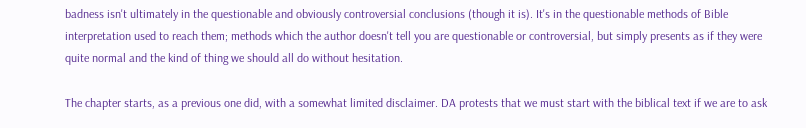badness isn't ultimately in the questionable and obviously controversial conclusions (though it is). It's in the questionable methods of Bible interpretation used to reach them; methods which the author doesn't tell you are questionable or controversial, but simply presents as if they were quite normal and the kind of thing we should all do without hesitation.

The chapter starts, as a previous one did, with a somewhat limited disclaimer. DA protests that we must start with the biblical text if we are to ask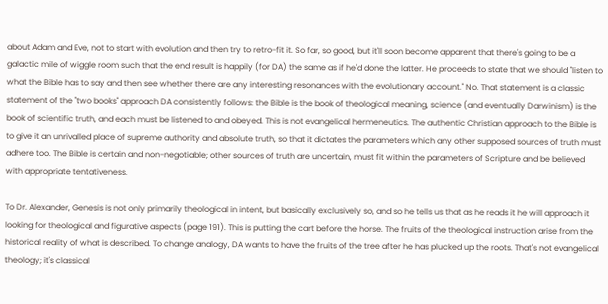about Adam and Eve, not to start with evolution and then try to retro-fit it. So far, so good, but it'll soon become apparent that there's going to be a galactic mile of wiggle room such that the end result is happily (for DA) the same as if he'd done the latter. He proceeds to state that we should "listen to what the Bible has to say and then see whether there are any interesting resonances with the evolutionary account." No. That statement is a classic statement of the "two books" approach DA consistently follows: the Bible is the book of theological meaning, science (and eventually Darwinism) is the book of scientific truth, and each must be listened to and obeyed. This is not evangelical hermeneutics. The authentic Christian approach to the Bible is to give it an unrivalled place of supreme authority and absolute truth, so that it dictates the parameters which any other supposed sources of truth must adhere too. The Bible is certain and non-negotiable; other sources of truth are uncertain, must fit within the parameters of Scripture and be believed with appropriate tentativeness.

To Dr. Alexander, Genesis is not only primarily theological in intent, but basically exclusively so, and so he tells us that as he reads it he will approach it looking for theological and figurative aspects (page 191). This is putting the cart before the horse. The fruits of the theological instruction arise from the historical reality of what is described. To change analogy, DA wants to have the fruits of the tree after he has plucked up the roots. That's not evangelical theology; it's classical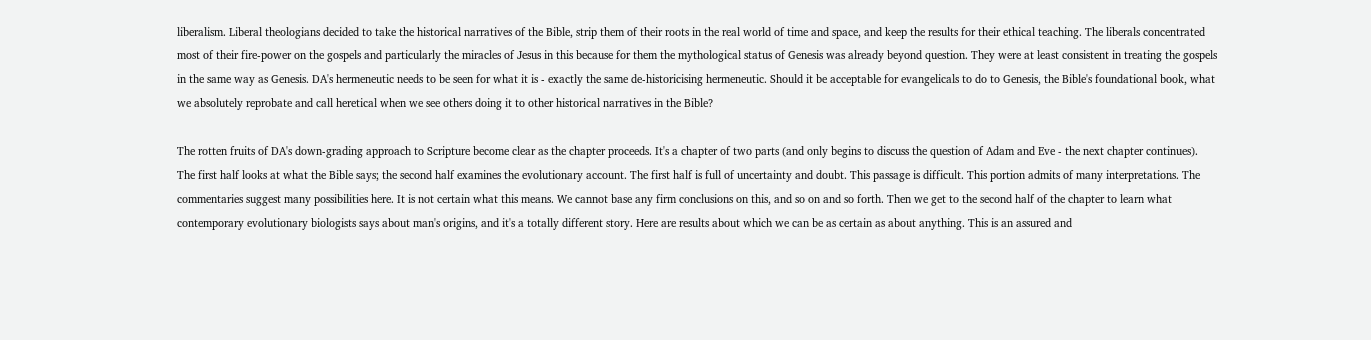liberalism. Liberal theologians decided to take the historical narratives of the Bible, strip them of their roots in the real world of time and space, and keep the results for their ethical teaching. The liberals concentrated most of their fire-power on the gospels and particularly the miracles of Jesus in this because for them the mythological status of Genesis was already beyond question. They were at least consistent in treating the gospels in the same way as Genesis. DA's hermeneutic needs to be seen for what it is - exactly the same de-historicising hermeneutic. Should it be acceptable for evangelicals to do to Genesis, the Bible's foundational book, what we absolutely reprobate and call heretical when we see others doing it to other historical narratives in the Bible?

The rotten fruits of DA's down-grading approach to Scripture become clear as the chapter proceeds. It's a chapter of two parts (and only begins to discuss the question of Adam and Eve - the next chapter continues). The first half looks at what the Bible says; the second half examines the evolutionary account. The first half is full of uncertainty and doubt. This passage is difficult. This portion admits of many interpretations. The commentaries suggest many possibilities here. It is not certain what this means. We cannot base any firm conclusions on this, and so on and so forth. Then we get to the second half of the chapter to learn what contemporary evolutionary biologists says about man's origins, and it's a totally different story. Here are results about which we can be as certain as about anything. This is an assured and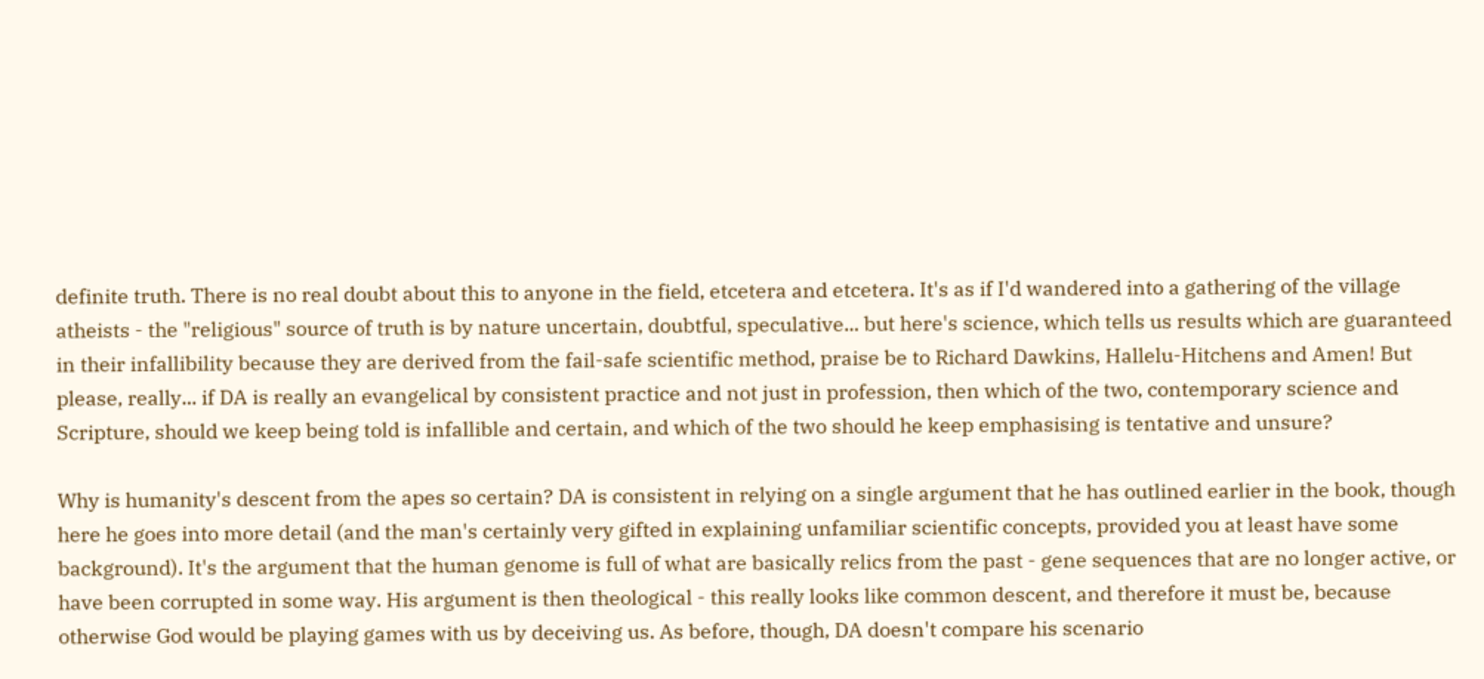definite truth. There is no real doubt about this to anyone in the field, etcetera and etcetera. It's as if I'd wandered into a gathering of the village atheists - the "religious" source of truth is by nature uncertain, doubtful, speculative... but here's science, which tells us results which are guaranteed in their infallibility because they are derived from the fail-safe scientific method, praise be to Richard Dawkins, Hallelu-Hitchens and Amen! But please, really... if DA is really an evangelical by consistent practice and not just in profession, then which of the two, contemporary science and Scripture, should we keep being told is infallible and certain, and which of the two should he keep emphasising is tentative and unsure?

Why is humanity's descent from the apes so certain? DA is consistent in relying on a single argument that he has outlined earlier in the book, though here he goes into more detail (and the man's certainly very gifted in explaining unfamiliar scientific concepts, provided you at least have some background). It's the argument that the human genome is full of what are basically relics from the past - gene sequences that are no longer active, or have been corrupted in some way. His argument is then theological - this really looks like common descent, and therefore it must be, because otherwise God would be playing games with us by deceiving us. As before, though, DA doesn't compare his scenario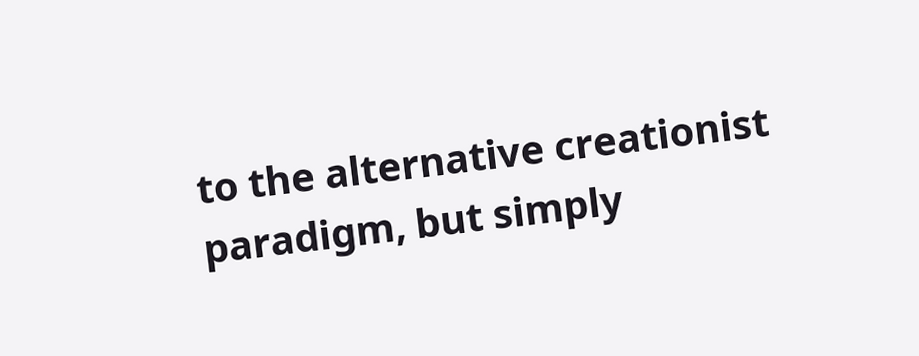to the alternative creationist paradigm, but simply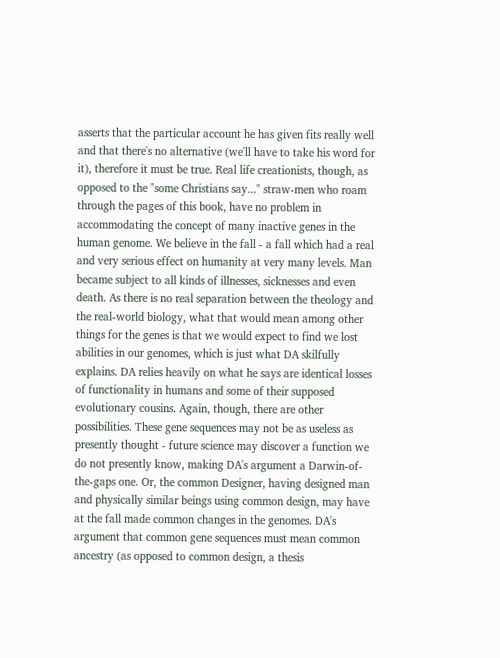asserts that the particular account he has given fits really well and that there's no alternative (we'll have to take his word for it), therefore it must be true. Real life creationists, though, as opposed to the "some Christians say..." straw-men who roam through the pages of this book, have no problem in accommodating the concept of many inactive genes in the human genome. We believe in the fall - a fall which had a real and very serious effect on humanity at very many levels. Man became subject to all kinds of illnesses, sicknesses and even death. As there is no real separation between the theology and the real-world biology, what that would mean among other things for the genes is that we would expect to find we lost abilities in our genomes, which is just what DA skilfully explains. DA relies heavily on what he says are identical losses of functionality in humans and some of their supposed evolutionary cousins. Again, though, there are other possibilities. These gene sequences may not be as useless as presently thought - future science may discover a function we do not presently know, making DA's argument a Darwin-of-the-gaps one. Or, the common Designer, having designed man and physically similar beings using common design, may have at the fall made common changes in the genomes. DA's argument that common gene sequences must mean common ancestry (as opposed to common design, a thesis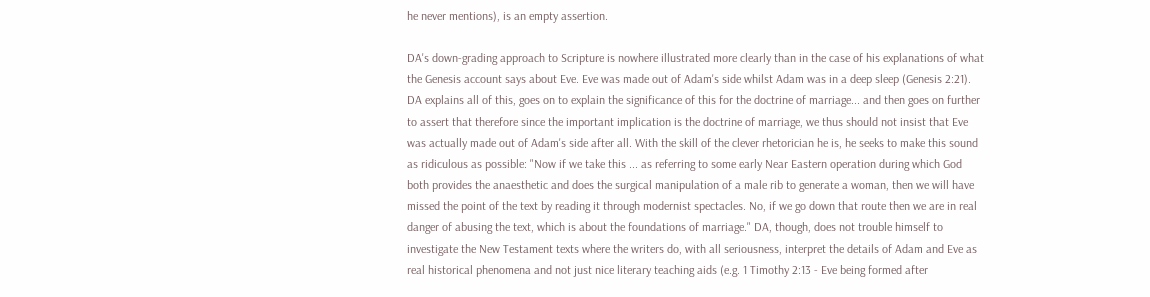he never mentions), is an empty assertion.

DA's down-grading approach to Scripture is nowhere illustrated more clearly than in the case of his explanations of what the Genesis account says about Eve. Eve was made out of Adam's side whilst Adam was in a deep sleep (Genesis 2:21). DA explains all of this, goes on to explain the significance of this for the doctrine of marriage... and then goes on further to assert that therefore since the important implication is the doctrine of marriage, we thus should not insist that Eve was actually made out of Adam's side after all. With the skill of the clever rhetorician he is, he seeks to make this sound as ridiculous as possible: "Now if we take this ... as referring to some early Near Eastern operation during which God both provides the anaesthetic and does the surgical manipulation of a male rib to generate a woman, then we will have missed the point of the text by reading it through modernist spectacles. No, if we go down that route then we are in real danger of abusing the text, which is about the foundations of marriage." DA, though, does not trouble himself to investigate the New Testament texts where the writers do, with all seriousness, interpret the details of Adam and Eve as real historical phenomena and not just nice literary teaching aids (e.g. 1 Timothy 2:13 - Eve being formed after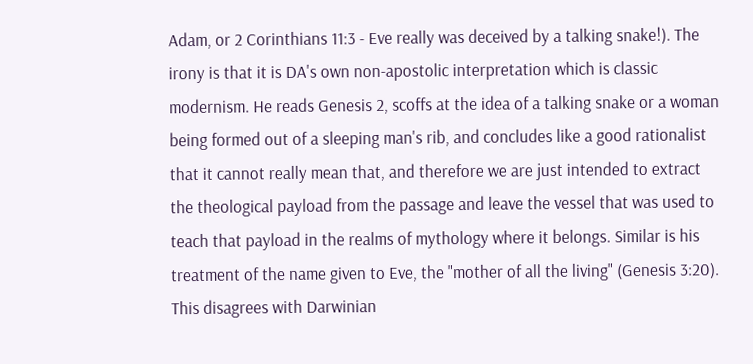Adam, or 2 Corinthians 11:3 - Eve really was deceived by a talking snake!). The irony is that it is DA's own non-apostolic interpretation which is classic modernism. He reads Genesis 2, scoffs at the idea of a talking snake or a woman being formed out of a sleeping man's rib, and concludes like a good rationalist that it cannot really mean that, and therefore we are just intended to extract the theological payload from the passage and leave the vessel that was used to teach that payload in the realms of mythology where it belongs. Similar is his treatment of the name given to Eve, the "mother of all the living" (Genesis 3:20). This disagrees with Darwinian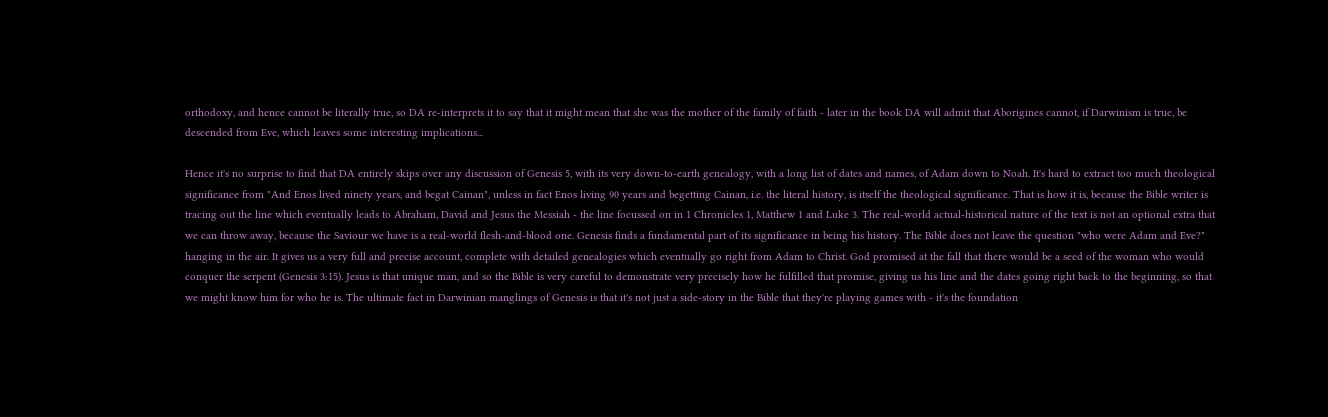orthodoxy, and hence cannot be literally true, so DA re-interprets it to say that it might mean that she was the mother of the family of faith - later in the book DA will admit that Aborigines cannot, if Darwinism is true, be descended from Eve, which leaves some interesting implications...

Hence it's no surprise to find that DA entirely skips over any discussion of Genesis 5, with its very down-to-earth genealogy, with a long list of dates and names, of Adam down to Noah. It's hard to extract too much theological significance from "And Enos lived ninety years, and begat Cainan", unless in fact Enos living 90 years and begetting Cainan, i.e. the literal history, is itself the theological significance. That is how it is, because the Bible writer is tracing out the line which eventually leads to Abraham, David and Jesus the Messiah - the line focussed on in 1 Chronicles 1, Matthew 1 and Luke 3. The real-world actual-historical nature of the text is not an optional extra that we can throw away, because the Saviour we have is a real-world flesh-and-blood one. Genesis finds a fundamental part of its significance in being his history. The Bible does not leave the question "who were Adam and Eve?" hanging in the air. It gives us a very full and precise account, complete with detailed genealogies which eventually go right from Adam to Christ. God promised at the fall that there would be a seed of the woman who would conquer the serpent (Genesis 3:15). Jesus is that unique man, and so the Bible is very careful to demonstrate very precisely how he fulfilled that promise, giving us his line and the dates going right back to the beginning, so that we might know him for who he is. The ultimate fact in Darwinian manglings of Genesis is that it's not just a side-story in the Bible that they're playing games with - it's the foundation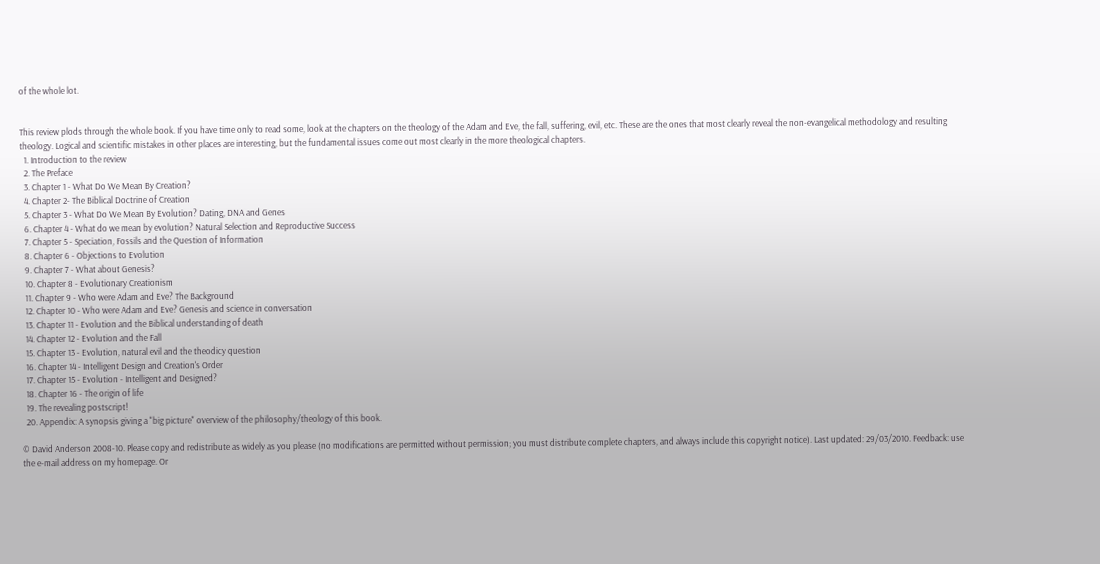of the whole lot.


This review plods through the whole book. If you have time only to read some, look at the chapters on the theology of the Adam and Eve, the fall, suffering, evil, etc. These are the ones that most clearly reveal the non-evangelical methodology and resulting theology. Logical and scientific mistakes in other places are interesting, but the fundamental issues come out most clearly in the more theological chapters.
  1. Introduction to the review
  2. The Preface
  3. Chapter 1 - What Do We Mean By Creation?
  4. Chapter 2- The Biblical Doctrine of Creation
  5. Chapter 3 - What Do We Mean By Evolution? Dating, DNA and Genes
  6. Chapter 4 - What do we mean by evolution? Natural Selection and Reproductive Success
  7. Chapter 5 - Speciation, Fossils and the Question of Information
  8. Chapter 6 - Objections to Evolution
  9. Chapter 7 - What about Genesis?
  10. Chapter 8 - Evolutionary Creationism
  11. Chapter 9 - Who were Adam and Eve? The Background
  12. Chapter 10 - Who were Adam and Eve? Genesis and science in conversation
  13. Chapter 11 - Evolution and the Biblical understanding of death
  14. Chapter 12 - Evolution and the Fall
  15. Chapter 13 - Evolution, natural evil and the theodicy question
  16. Chapter 14 - Intelligent Design and Creation's Order
  17. Chapter 15 - Evolution - Intelligent and Designed?
  18. Chapter 16 - The origin of life
  19. The revealing postscript!
  20. Appendix: A synopsis giving a "big picture" overview of the philosophy/theology of this book.

© David Anderson 2008-10. Please copy and redistribute as widely as you please (no modifications are permitted without permission; you must distribute complete chapters, and always include this copyright notice). Last updated: 29/03/2010. Feedback: use the e-mail address on my homepage. Or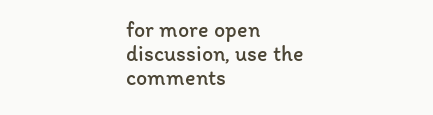for more open discussion, use the comments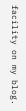facility on my blog.